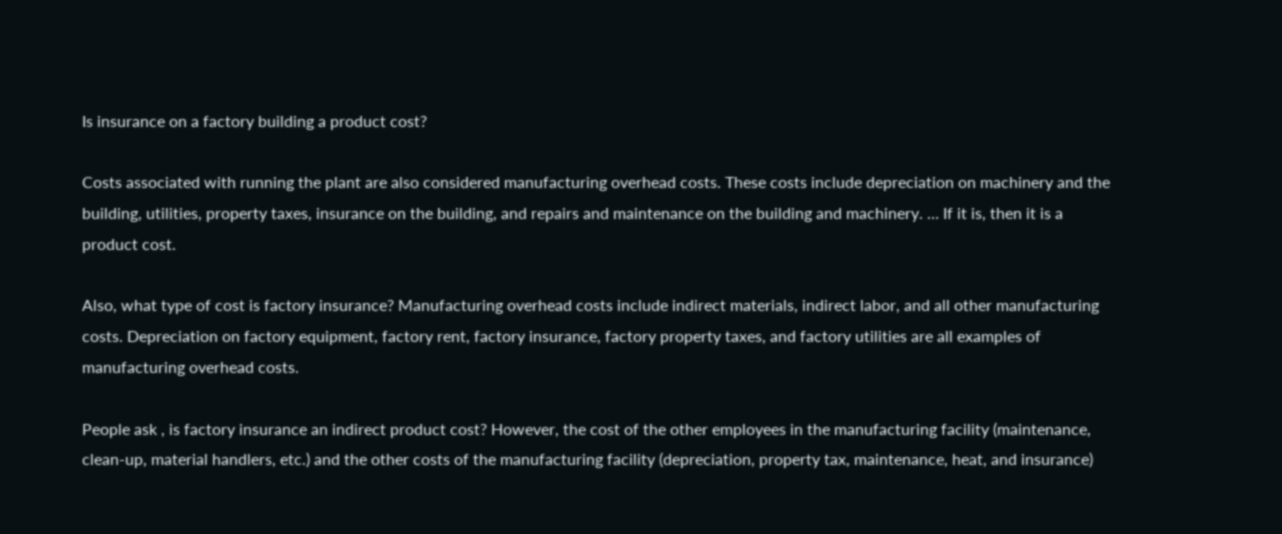Is insurance on a factory building a product cost?

Costs associated with running the plant are also considered manufacturing overhead costs. These costs include depreciation on machinery and the building, utilities, property taxes, insurance on the building, and repairs and maintenance on the building and machinery. … If it is, then it is a product cost.

Also, what type of cost is factory insurance? Manufacturing overhead costs include indirect materials, indirect labor, and all other manufacturing costs. Depreciation on factory equipment, factory rent, factory insurance, factory property taxes, and factory utilities are all examples of manufacturing overhead costs.

People ask , is factory insurance an indirect product cost? However, the cost of the other employees in the manufacturing facility (maintenance, clean-up, material handlers, etc.) and the other costs of the manufacturing facility (depreciation, property tax, maintenance, heat, and insurance)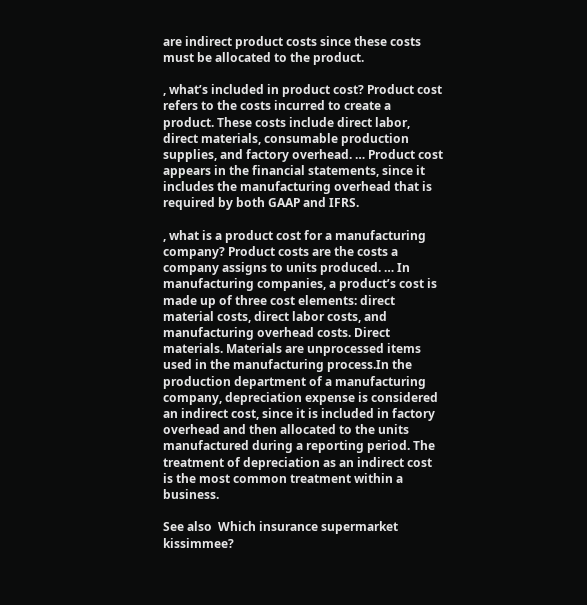are indirect product costs since these costs must be allocated to the product.

, what’s included in product cost? Product cost refers to the costs incurred to create a product. These costs include direct labor, direct materials, consumable production supplies, and factory overhead. … Product cost appears in the financial statements, since it includes the manufacturing overhead that is required by both GAAP and IFRS.

, what is a product cost for a manufacturing company? Product costs are the costs a company assigns to units produced. … In manufacturing companies, a product’s cost is made up of three cost elements: direct material costs, direct labor costs, and manufacturing overhead costs. Direct materials. Materials are unprocessed items used in the manufacturing process.In the production department of a manufacturing company, depreciation expense is considered an indirect cost, since it is included in factory overhead and then allocated to the units manufactured during a reporting period. The treatment of depreciation as an indirect cost is the most common treatment within a business.

See also  Which insurance supermarket kissimmee?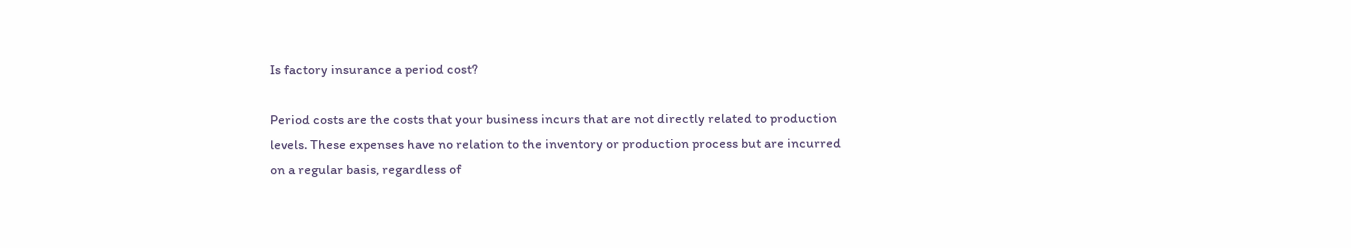Is factory insurance a period cost?

Period costs are the costs that your business incurs that are not directly related to production levels. These expenses have no relation to the inventory or production process but are incurred on a regular basis, regardless of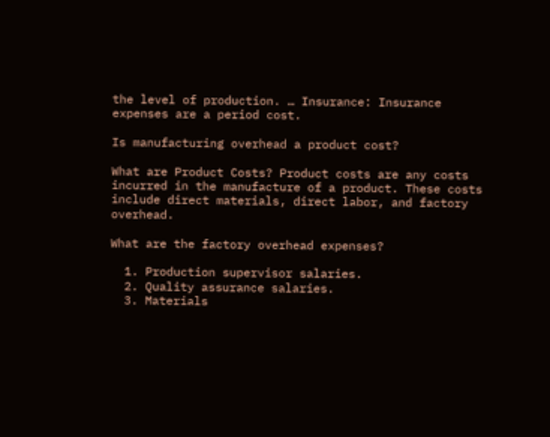the level of production. … Insurance: Insurance expenses are a period cost.

Is manufacturing overhead a product cost?

What are Product Costs? Product costs are any costs incurred in the manufacture of a product. These costs include direct materials, direct labor, and factory overhead.

What are the factory overhead expenses?

  1. Production supervisor salaries.
  2. Quality assurance salaries.
  3. Materials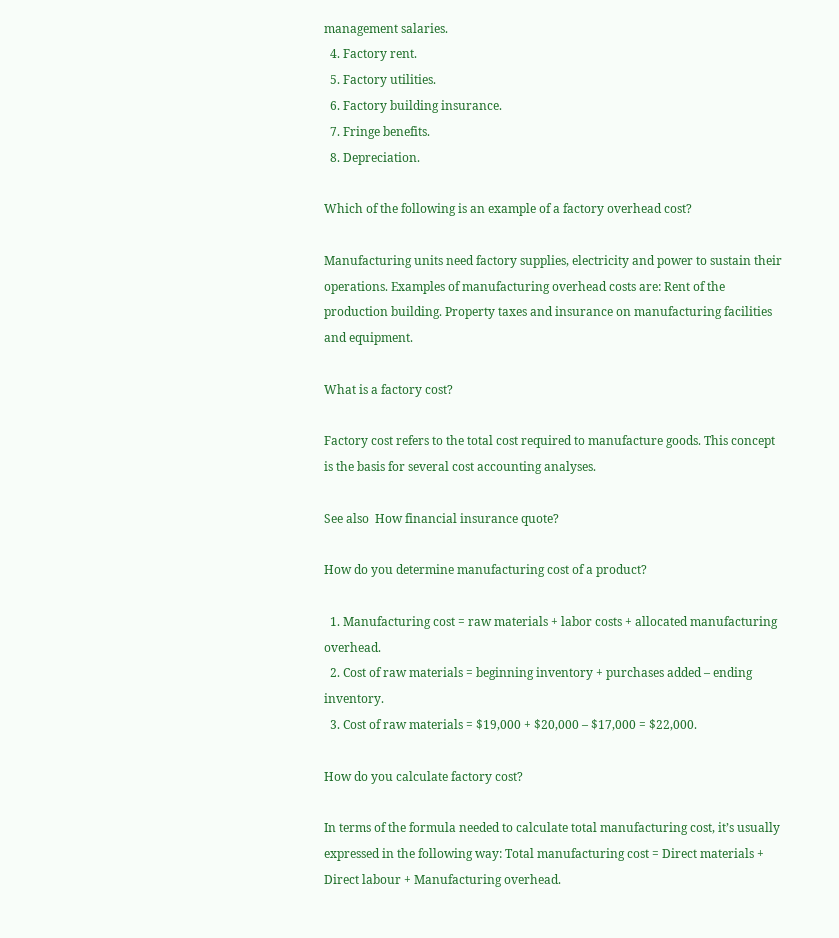management salaries.
  4. Factory rent.
  5. Factory utilities.
  6. Factory building insurance.
  7. Fringe benefits.
  8. Depreciation.

Which of the following is an example of a factory overhead cost?

Manufacturing units need factory supplies, electricity and power to sustain their operations. Examples of manufacturing overhead costs are: Rent of the production building. Property taxes and insurance on manufacturing facilities and equipment.

What is a factory cost?

Factory cost refers to the total cost required to manufacture goods. This concept is the basis for several cost accounting analyses.

See also  How financial insurance quote?

How do you determine manufacturing cost of a product?

  1. Manufacturing cost = raw materials + labor costs + allocated manufacturing overhead.
  2. Cost of raw materials = beginning inventory + purchases added – ending inventory.
  3. Cost of raw materials = $19,000 + $20,000 – $17,000 = $22,000.

How do you calculate factory cost?

In terms of the formula needed to calculate total manufacturing cost, it’s usually expressed in the following way: Total manufacturing cost = Direct materials + Direct labour + Manufacturing overhead.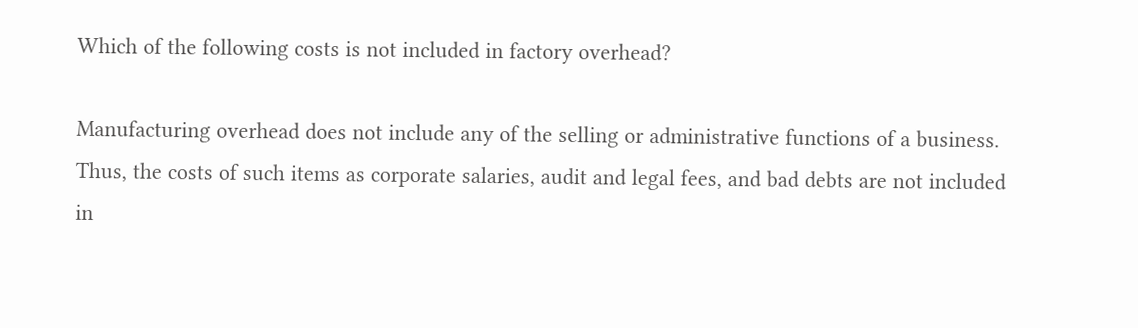Which of the following costs is not included in factory overhead?

Manufacturing overhead does not include any of the selling or administrative functions of a business. Thus, the costs of such items as corporate salaries, audit and legal fees, and bad debts are not included in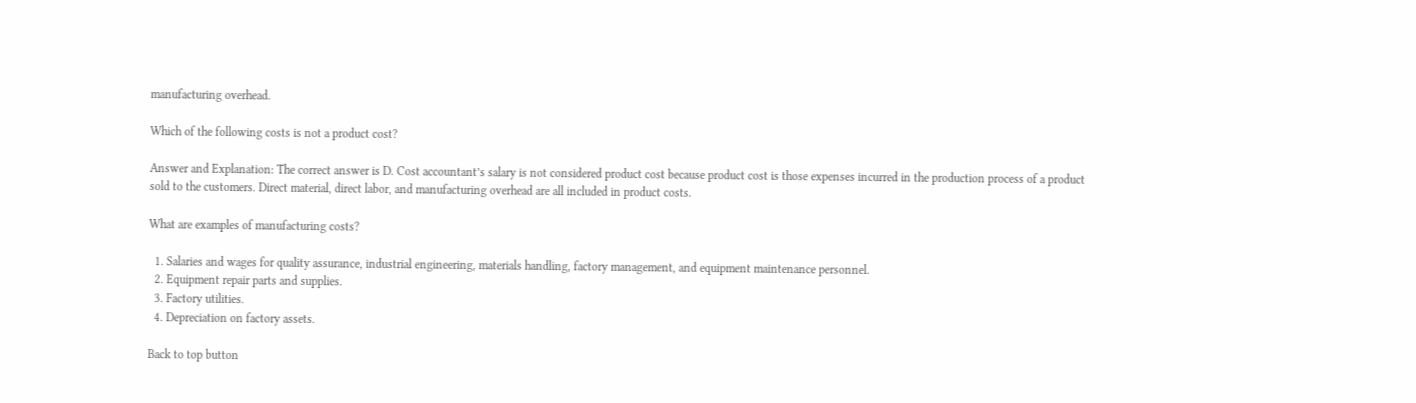manufacturing overhead.

Which of the following costs is not a product cost?

Answer and Explanation: The correct answer is D. Cost accountant’s salary is not considered product cost because product cost is those expenses incurred in the production process of a product sold to the customers. Direct material, direct labor, and manufacturing overhead are all included in product costs.

What are examples of manufacturing costs?

  1. Salaries and wages for quality assurance, industrial engineering, materials handling, factory management, and equipment maintenance personnel.
  2. Equipment repair parts and supplies.
  3. Factory utilities.
  4. Depreciation on factory assets.

Back to top button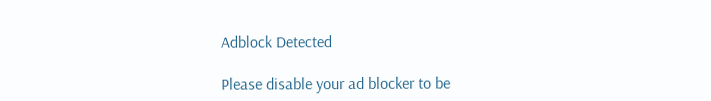Adblock Detected

Please disable your ad blocker to be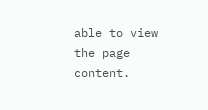able to view the page content.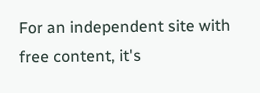For an independent site with free content, it's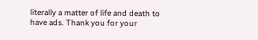literally a matter of life and death to have ads. Thank you for your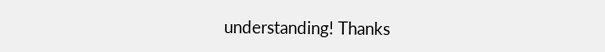understanding! Thanks